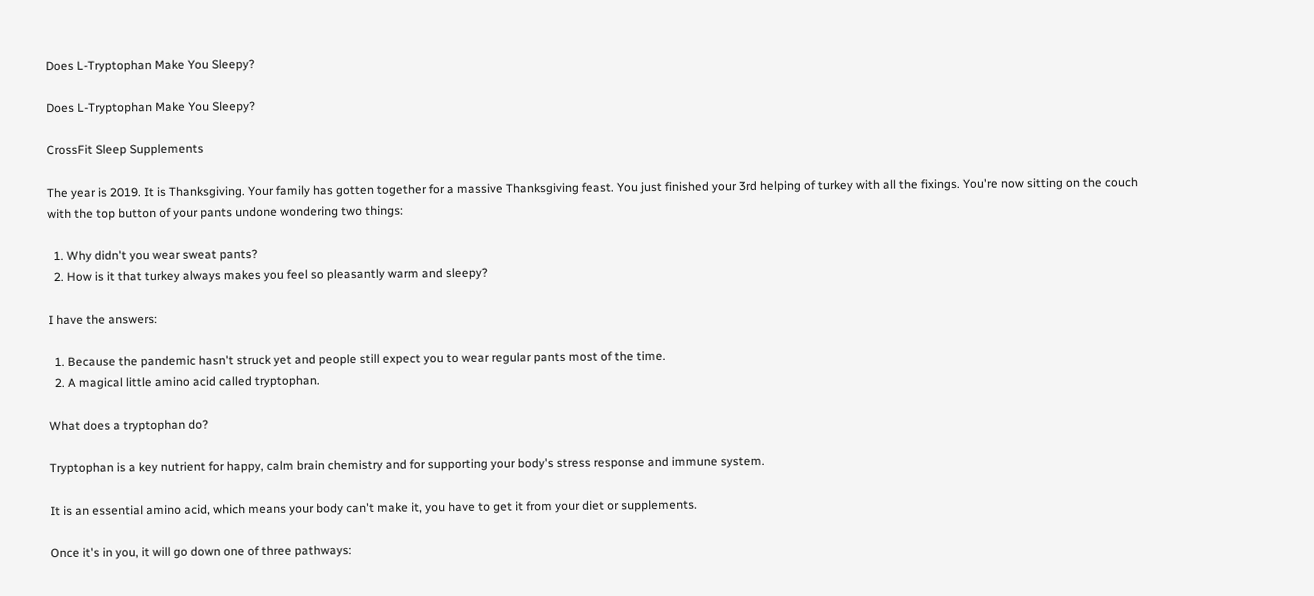Does L-Tryptophan Make You Sleepy?

Does L-Tryptophan Make You Sleepy?

CrossFit Sleep Supplements

The year is 2019. It is Thanksgiving. Your family has gotten together for a massive Thanksgiving feast. You just finished your 3rd helping of turkey with all the fixings. You're now sitting on the couch with the top button of your pants undone wondering two things:

  1. Why didn't you wear sweat pants?
  2. How is it that turkey always makes you feel so pleasantly warm and sleepy?

I have the answers:

  1. Because the pandemic hasn't struck yet and people still expect you to wear regular pants most of the time.
  2. A magical little amino acid called tryptophan.

What does a tryptophan do?

Tryptophan is a key nutrient for happy, calm brain chemistry and for supporting your body's stress response and immune system.

It is an essential amino acid, which means your body can't make it, you have to get it from your diet or supplements.

Once it's in you, it will go down one of three pathways: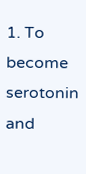1. To become serotonin and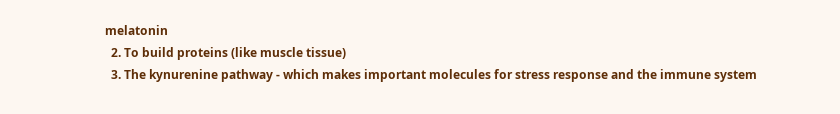melatonin
  2. To build proteins (like muscle tissue)
  3. The kynurenine pathway - which makes important molecules for stress response and the immune system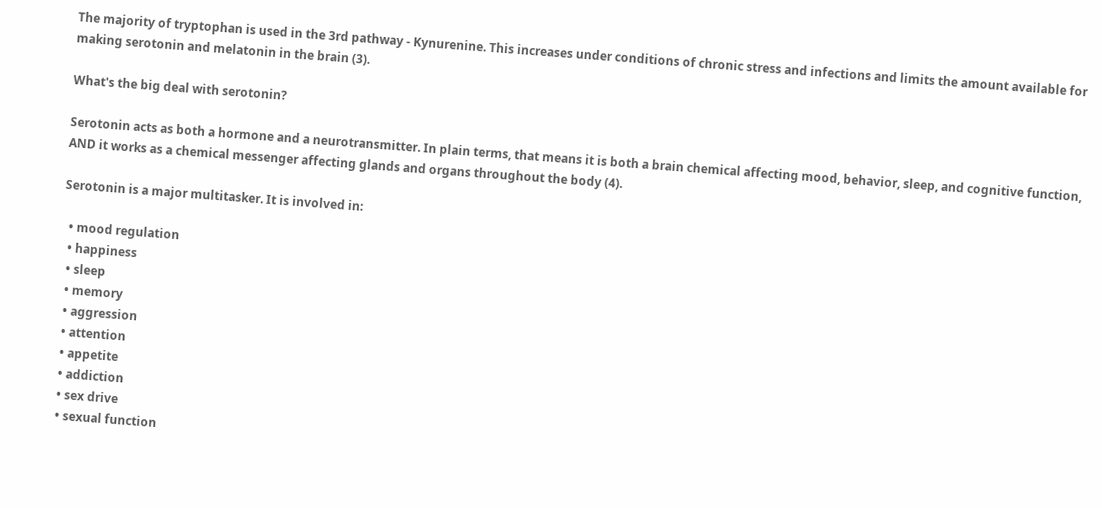The majority of tryptophan is used in the 3rd pathway - Kynurenine. This increases under conditions of chronic stress and infections and limits the amount available for making serotonin and melatonin in the brain (3).

What's the big deal with serotonin?

Serotonin acts as both a hormone and a neurotransmitter. In plain terms, that means it is both a brain chemical affecting mood, behavior, sleep, and cognitive function, AND it works as a chemical messenger affecting glands and organs throughout the body (4).

Serotonin is a major multitasker. It is involved in:

  • mood regulation
  • happiness
  • sleep
  • memory
  • aggression
  • attention
  • appetite
  • addiction
  • sex drive
  • sexual function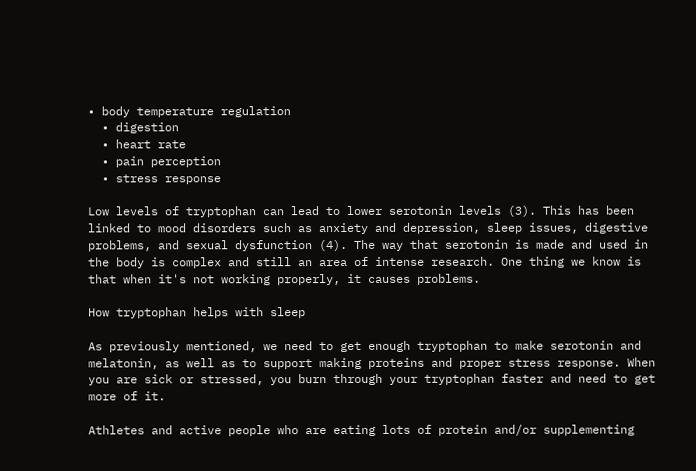• body temperature regulation
  • digestion
  • heart rate
  • pain perception
  • stress response

Low levels of tryptophan can lead to lower serotonin levels (3). This has been linked to mood disorders such as anxiety and depression, sleep issues, digestive problems, and sexual dysfunction (4). The way that serotonin is made and used in the body is complex and still an area of intense research. One thing we know is that when it's not working properly, it causes problems.

How tryptophan helps with sleep

As previously mentioned, we need to get enough tryptophan to make serotonin and melatonin, as well as to support making proteins and proper stress response. When you are sick or stressed, you burn through your tryptophan faster and need to get more of it.

Athletes and active people who are eating lots of protein and/or supplementing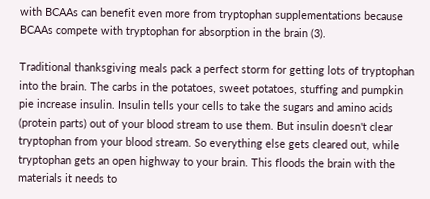with BCAAs can benefit even more from tryptophan supplementations because BCAAs compete with tryptophan for absorption in the brain (3).

Traditional thanksgiving meals pack a perfect storm for getting lots of tryptophan into the brain. The carbs in the potatoes, sweet potatoes, stuffing and pumpkin pie increase insulin. Insulin tells your cells to take the sugars and amino acids (protein parts) out of your blood stream to use them. But insulin doesn't clear tryptophan from your blood stream. So everything else gets cleared out, while tryptophan gets an open highway to your brain. This floods the brain with the materials it needs to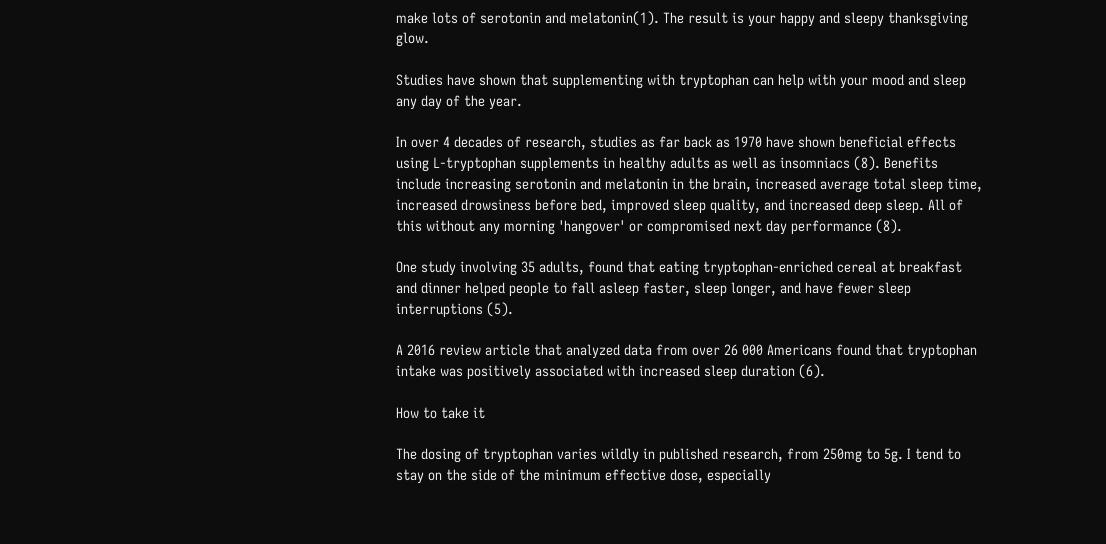make lots of serotonin and melatonin(1). The result is your happy and sleepy thanksgiving glow.

Studies have shown that supplementing with tryptophan can help with your mood and sleep any day of the year.

In over 4 decades of research, studies as far back as 1970 have shown beneficial effects using L-tryptophan supplements in healthy adults as well as insomniacs (8). Benefits include increasing serotonin and melatonin in the brain, increased average total sleep time, increased drowsiness before bed, improved sleep quality, and increased deep sleep. All of this without any morning 'hangover' or compromised next day performance (8).

One study involving 35 adults, found that eating tryptophan-enriched cereal at breakfast and dinner helped people to fall asleep faster, sleep longer, and have fewer sleep interruptions (5).

A 2016 review article that analyzed data from over 26 000 Americans found that tryptophan intake was positively associated with increased sleep duration (6).

How to take it

The dosing of tryptophan varies wildly in published research, from 250mg to 5g. I tend to stay on the side of the minimum effective dose, especially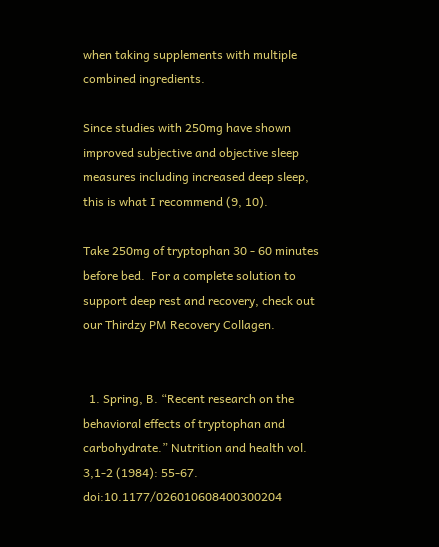when taking supplements with multiple combined ingredients.

Since studies with 250mg have shown improved subjective and objective sleep measures including increased deep sleep, this is what I recommend (9, 10).

Take 250mg of tryptophan 30 - 60 minutes before bed.  For a complete solution to support deep rest and recovery, check out our Thirdzy PM Recovery Collagen.


  1. Spring, B. “Recent research on the behavioral effects of tryptophan and carbohydrate.” Nutrition and health vol. 3,1-2 (1984): 55-67. doi:10.1177/026010608400300204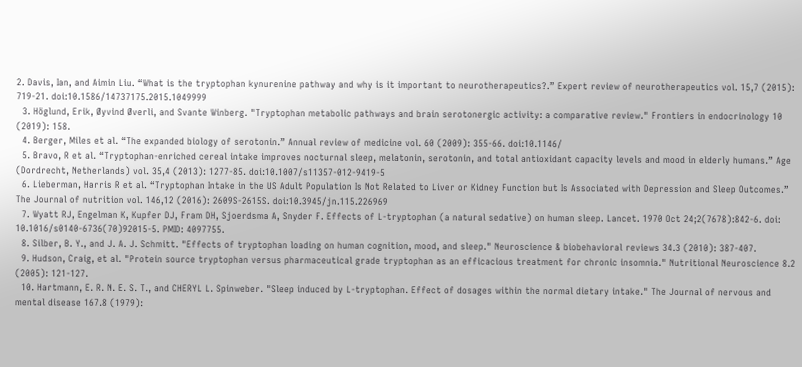2. Davis, Ian, and Aimin Liu. “What is the tryptophan kynurenine pathway and why is it important to neurotherapeutics?.” Expert review of neurotherapeutics vol. 15,7 (2015): 719-21. doi:10.1586/14737175.2015.1049999
  3. Höglund, Erik, Øyvind Øverli, and Svante Winberg. "Tryptophan metabolic pathways and brain serotonergic activity: a comparative review." Frontiers in endocrinology 10 (2019): 158.
  4. Berger, Miles et al. “The expanded biology of serotonin.” Annual review of medicine vol. 60 (2009): 355-66. doi:10.1146/
  5. Bravo, R et al. “Tryptophan-enriched cereal intake improves nocturnal sleep, melatonin, serotonin, and total antioxidant capacity levels and mood in elderly humans.” Age (Dordrecht, Netherlands) vol. 35,4 (2013): 1277-85. doi:10.1007/s11357-012-9419-5
  6. Lieberman, Harris R et al. “Tryptophan Intake in the US Adult Population Is Not Related to Liver or Kidney Function but Is Associated with Depression and Sleep Outcomes.” The Journal of nutrition vol. 146,12 (2016): 2609S-2615S. doi:10.3945/jn.115.226969
  7. Wyatt RJ, Engelman K, Kupfer DJ, Fram DH, Sjoerdsma A, Snyder F. Effects of L-tryptophan (a natural sedative) on human sleep. Lancet. 1970 Oct 24;2(7678):842-6. doi: 10.1016/s0140-6736(70)92015-5. PMID: 4097755.
  8. Silber, B. Y., and J. A. J. Schmitt. "Effects of tryptophan loading on human cognition, mood, and sleep." Neuroscience & biobehavioral reviews 34.3 (2010): 387-407.
  9. Hudson, Craig, et al. "Protein source tryptophan versus pharmaceutical grade tryptophan as an efficacious treatment for chronic insomnia." Nutritional Neuroscience 8.2 (2005): 121-127.
  10. Hartmann, E. R. N. E. S. T., and CHERYL L. Spinweber. "Sleep induced by L-tryptophan. Effect of dosages within the normal dietary intake." The Journal of nervous and mental disease 167.8 (1979):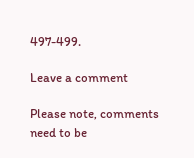497-499.

Leave a comment

Please note, comments need to be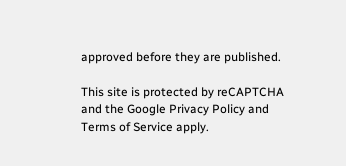approved before they are published.

This site is protected by reCAPTCHA and the Google Privacy Policy and Terms of Service apply.